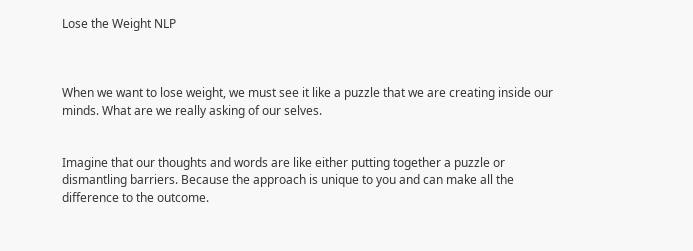Lose the Weight NLP



When we want to lose weight, we must see it like a puzzle that we are creating inside our minds. What are we really asking of our selves.


Imagine that our thoughts and words are like either putting together a puzzle or dismantling barriers. Because the approach is unique to you and can make all the difference to the outcome.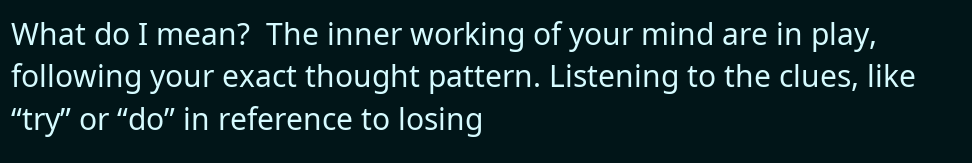What do I mean?  The inner working of your mind are in play, following your exact thought pattern. Listening to the clues, like “try” or “do” in reference to losing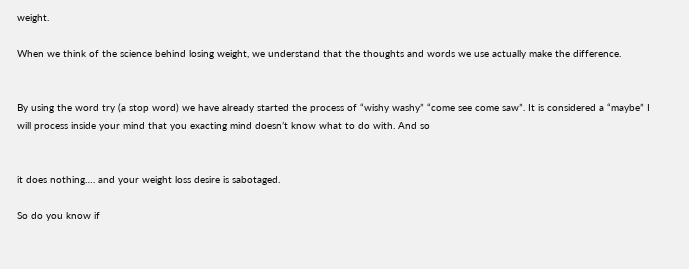weight.

When we think of the science behind losing weight, we understand that the thoughts and words we use actually make the difference.


By using the word try (a stop word) we have already started the process of “wishy washy” “come see come saw”. It is considered a “maybe” I will process inside your mind that you exacting mind doesn’t know what to do with. And so


it does nothing…. and your weight loss desire is sabotaged.

So do you know if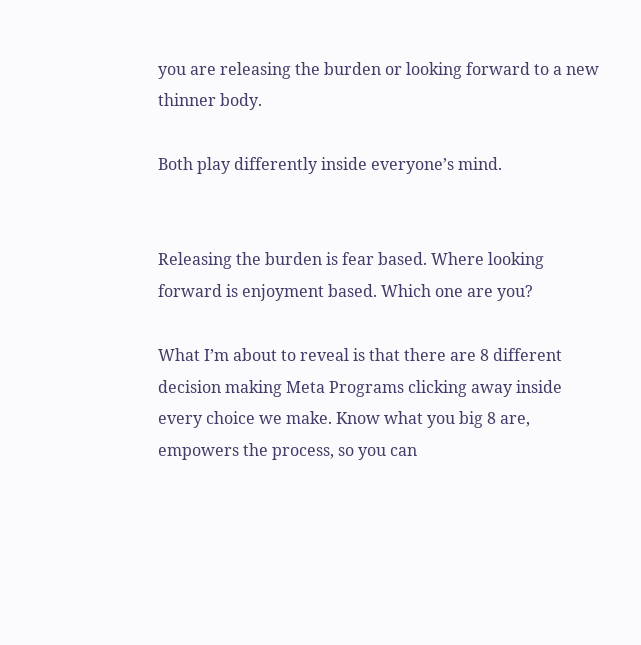you are releasing the burden or looking forward to a new thinner body.

Both play differently inside everyone’s mind.


Releasing the burden is fear based. Where looking forward is enjoyment based. Which one are you?

What I’m about to reveal is that there are 8 different decision making Meta Programs clicking away inside every choice we make. Know what you big 8 are, empowers the process, so you can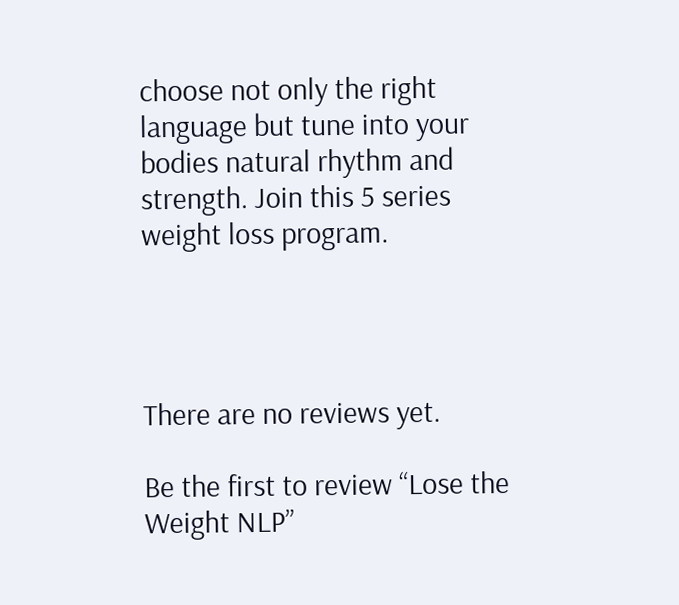choose not only the right language but tune into your bodies natural rhythm and strength. Join this 5 series weight loss program.




There are no reviews yet.

Be the first to review “Lose the Weight NLP”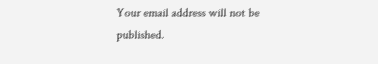Your email address will not be published.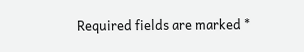Required fields are marked *